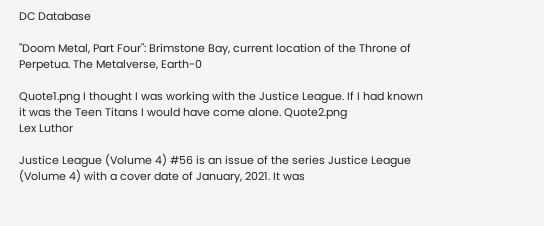DC Database

"Doom Metal, Part Four": Brimstone Bay, current location of the Throne of Perpetua. The Metalverse, Earth-0

Quote1.png I thought I was working with the Justice League. If I had known it was the Teen Titans I would have come alone. Quote2.png
Lex Luthor

Justice League (Volume 4) #56 is an issue of the series Justice League (Volume 4) with a cover date of January, 2021. It was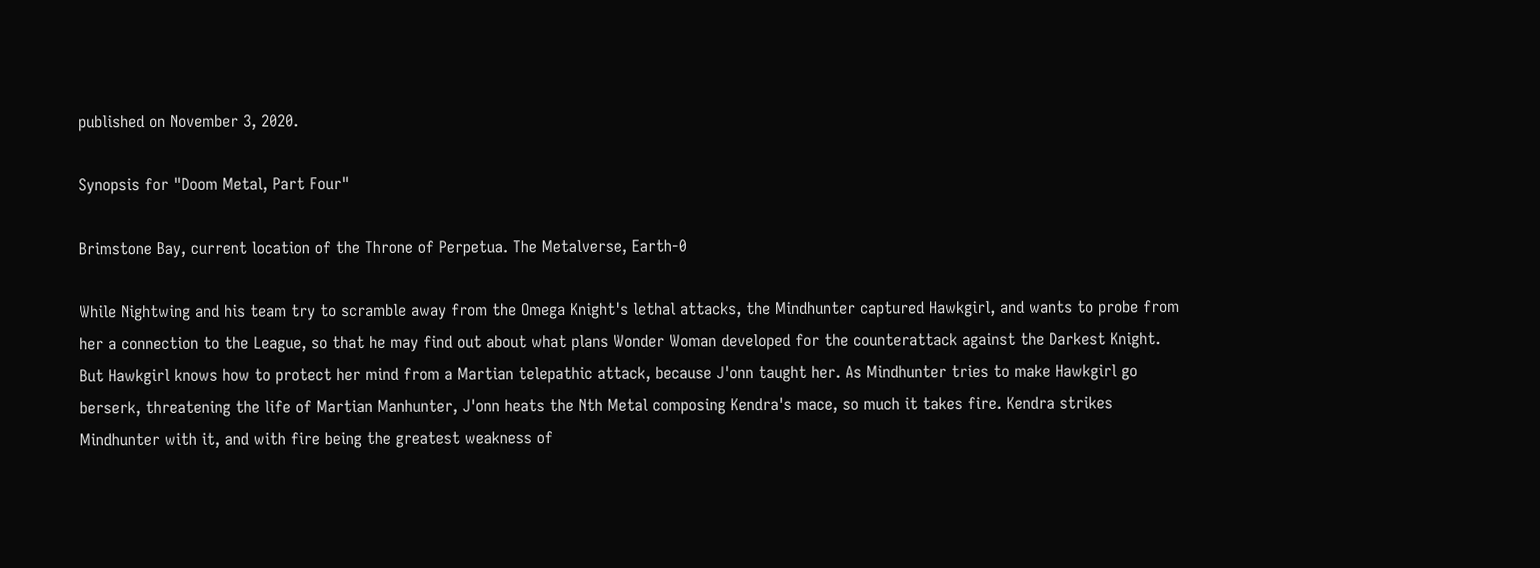published on November 3, 2020.

Synopsis for "Doom Metal, Part Four"

Brimstone Bay, current location of the Throne of Perpetua. The Metalverse, Earth-0

While Nightwing and his team try to scramble away from the Omega Knight's lethal attacks, the Mindhunter captured Hawkgirl, and wants to probe from her a connection to the League, so that he may find out about what plans Wonder Woman developed for the counterattack against the Darkest Knight. But Hawkgirl knows how to protect her mind from a Martian telepathic attack, because J'onn taught her. As Mindhunter tries to make Hawkgirl go berserk, threatening the life of Martian Manhunter, J'onn heats the Nth Metal composing Kendra's mace, so much it takes fire. Kendra strikes Mindhunter with it, and with fire being the greatest weakness of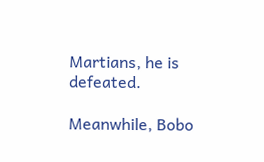Martians, he is defeated.

Meanwhile, Bobo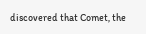discovered that Comet, the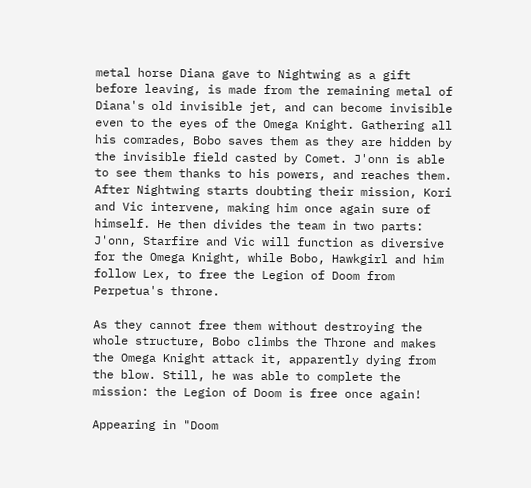metal horse Diana gave to Nightwing as a gift before leaving, is made from the remaining metal of Diana's old invisible jet, and can become invisible even to the eyes of the Omega Knight. Gathering all his comrades, Bobo saves them as they are hidden by the invisible field casted by Comet. J'onn is able to see them thanks to his powers, and reaches them. After Nightwing starts doubting their mission, Kori and Vic intervene, making him once again sure of himself. He then divides the team in two parts: J'onn, Starfire and Vic will function as diversive for the Omega Knight, while Bobo, Hawkgirl and him follow Lex, to free the Legion of Doom from Perpetua's throne.

As they cannot free them without destroying the whole structure, Bobo climbs the Throne and makes the Omega Knight attack it, apparently dying from the blow. Still, he was able to complete the mission: the Legion of Doom is free once again!

Appearing in "Doom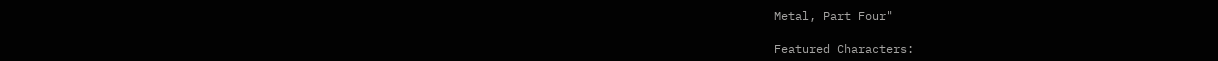Metal, Part Four"

Featured Characters: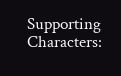Supporting Characters: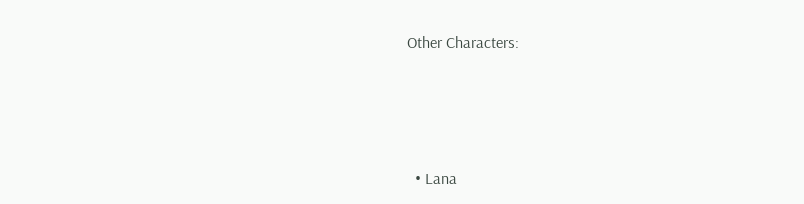Other Characters:




  • Lana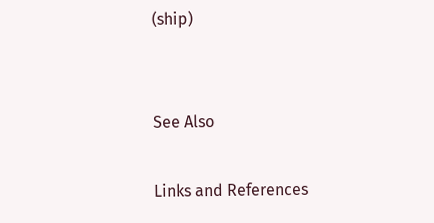(ship)


See Also

Links and References